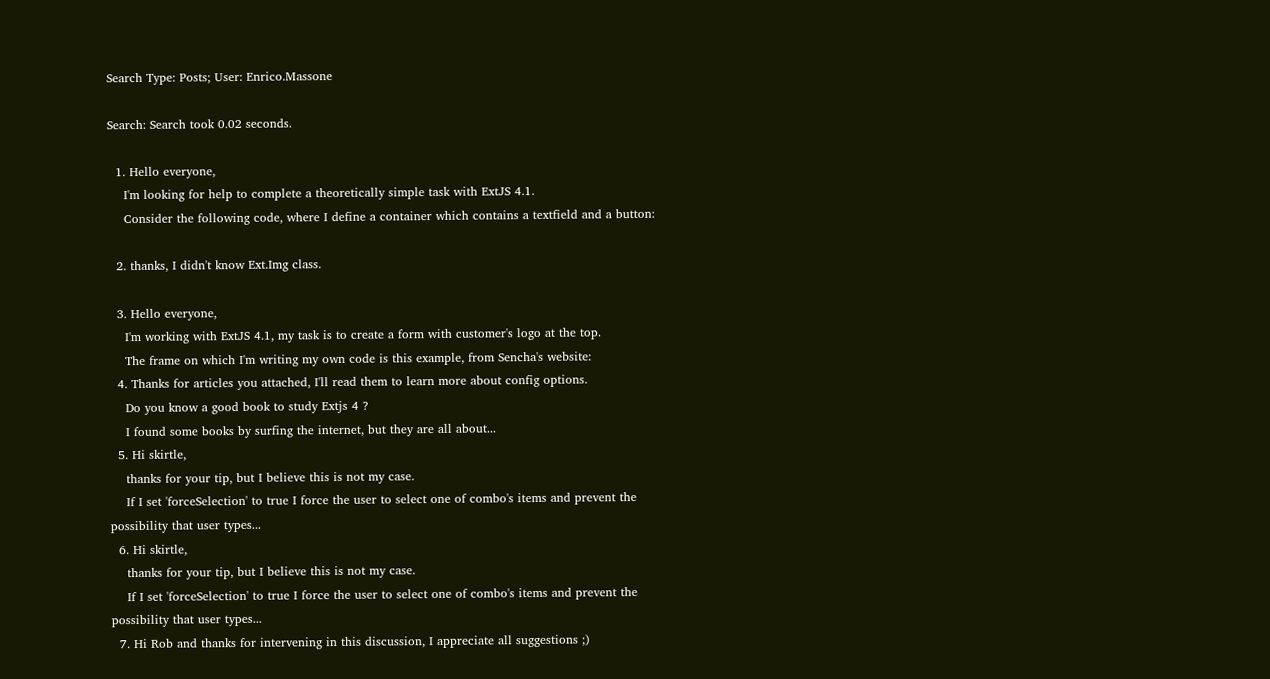Search Type: Posts; User: Enrico.Massone

Search: Search took 0.02 seconds.

  1. Hello everyone,
    I'm looking for help to complete a theoretically simple task with ExtJS 4.1.
    Consider the following code, where I define a container which contains a textfield and a button:

  2. thanks, I didn't know Ext.Img class.

  3. Hello everyone,
    I'm working with ExtJS 4.1, my task is to create a form with customer's logo at the top.
    The frame on which I'm writing my own code is this example, from Sencha's website:
  4. Thanks for articles you attached, I'll read them to learn more about config options.
    Do you know a good book to study Extjs 4 ?
    I found some books by surfing the internet, but they are all about...
  5. Hi skirtle,
    thanks for your tip, but I believe this is not my case.
    If I set 'forceSelection' to true I force the user to select one of combo's items and prevent the possibility that user types...
  6. Hi skirtle,
    thanks for your tip, but I believe this is not my case.
    If I set 'forceSelection' to true I force the user to select one of combo's items and prevent the possibility that user types...
  7. Hi Rob and thanks for intervening in this discussion, I appreciate all suggestions ;)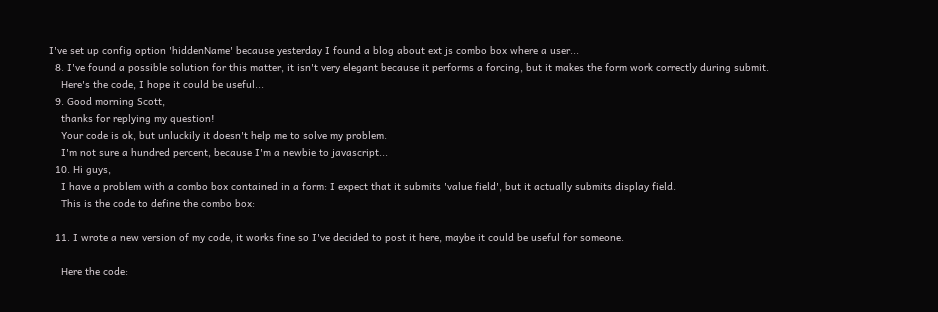I've set up config option 'hiddenName' because yesterday I found a blog about ext js combo box where a user...
  8. I've found a possible solution for this matter, it isn't very elegant because it performs a forcing, but it makes the form work correctly during submit.
    Here's the code, I hope it could be useful...
  9. Good morning Scott,
    thanks for replying my question!
    Your code is ok, but unluckily it doesn't help me to solve my problem.
    I'm not sure a hundred percent, because I'm a newbie to javascript...
  10. Hi guys,
    I have a problem with a combo box contained in a form: I expect that it submits 'value field', but it actually submits display field.
    This is the code to define the combo box:

  11. I wrote a new version of my code, it works fine so I've decided to post it here, maybe it could be useful for someone.

    Here the code: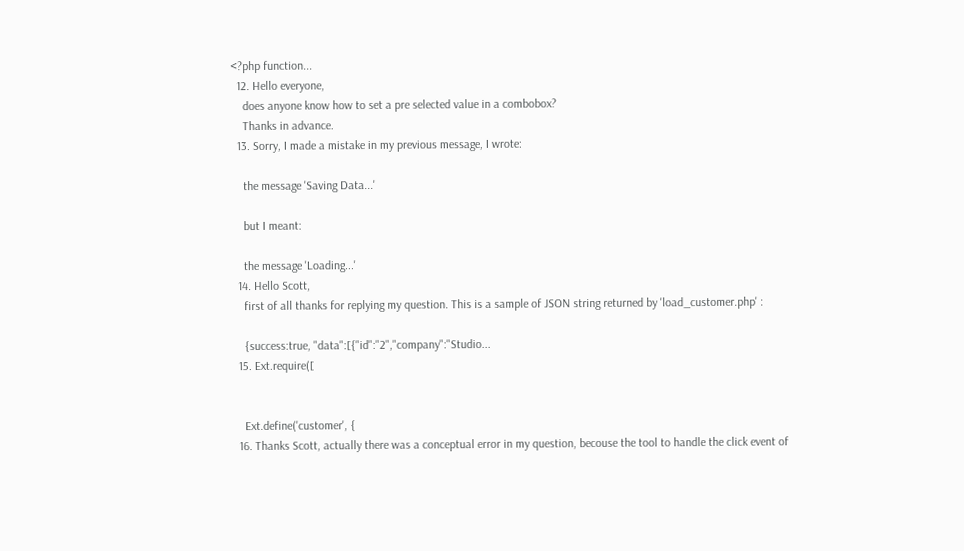<?php function...
  12. Hello everyone,
    does anyone know how to set a pre selected value in a combobox?
    Thanks in advance.
  13. Sorry, I made a mistake in my previous message, I wrote:

    the message 'Saving Data...'

    but I meant:

    the message 'Loading...'
  14. Hello Scott,
    first of all thanks for replying my question. This is a sample of JSON string returned by 'load_customer.php' :

    {success:true, "data":[{"id":"2","company":"Studio...
  15. Ext.require([


    Ext.define('customer', {
  16. Thanks Scott, actually there was a conceptual error in my question, becouse the tool to handle the click event of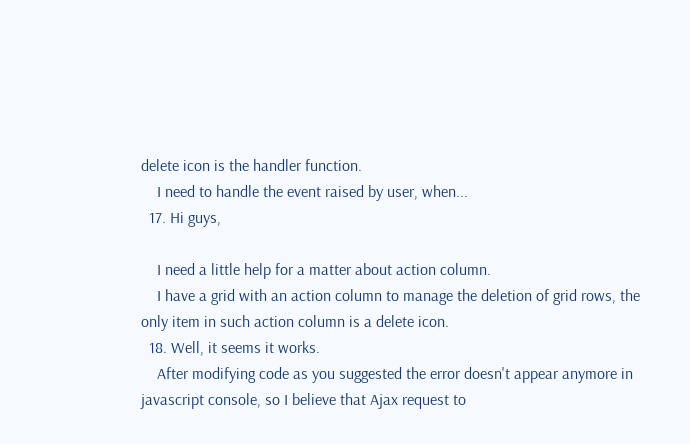delete icon is the handler function.
    I need to handle the event raised by user, when...
  17. Hi guys,

    I need a little help for a matter about action column.
    I have a grid with an action column to manage the deletion of grid rows, the only item in such action column is a delete icon.
  18. Well, it seems it works.
    After modifying code as you suggested the error doesn't appear anymore in javascript console, so I believe that Ajax request to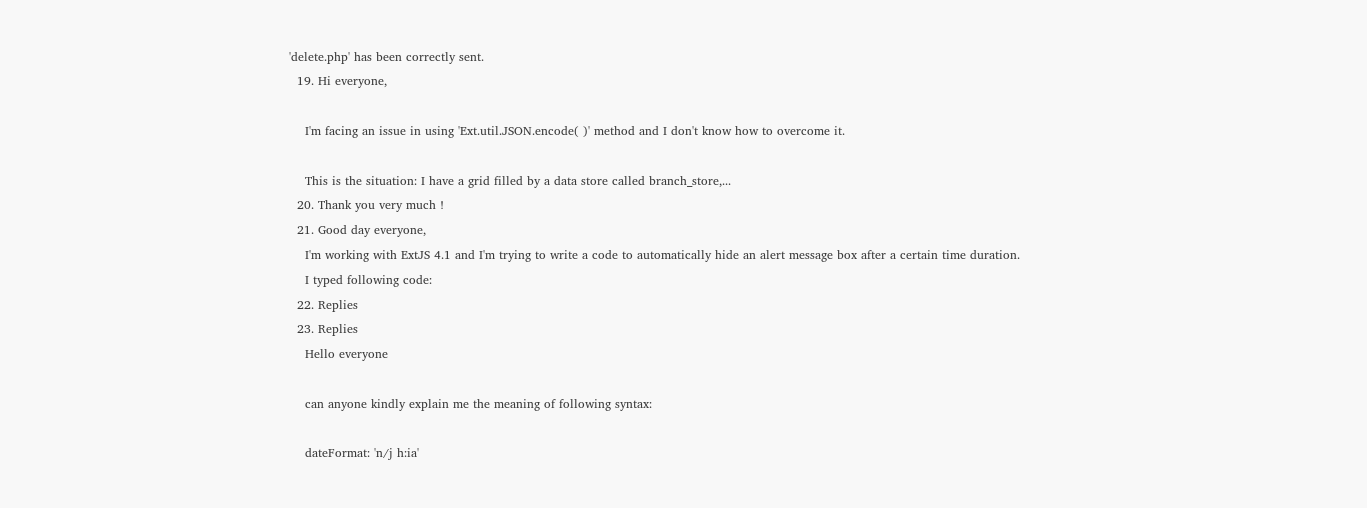'delete.php' has been correctly sent.
  19. Hi everyone,

    I'm facing an issue in using 'Ext.util.JSON.encode( )' method and I don't know how to overcome it.

    This is the situation: I have a grid filled by a data store called branch_store,...
  20. Thank you very much !
  21. Good day everyone,
    I'm working with ExtJS 4.1 and I'm trying to write a code to automatically hide an alert message box after a certain time duration.
    I typed following code:
  22. Replies
  23. Replies
    Hello everyone

    can anyone kindly explain me the meaning of following syntax:

    dateFormat: 'n/j h:ia'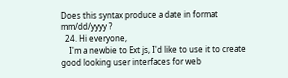Does this syntax produce a date in format mm/dd/yyyy ?
  24. Hi everyone,
    I'm a newbie to Ext js, I'd like to use it to create good looking user interfaces for web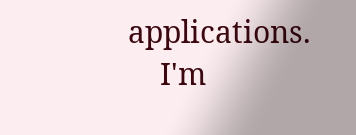applications.
    I'm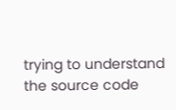trying to understand the source code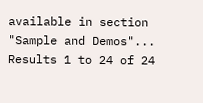available in section "Sample and Demos"...
Results 1 to 24 of 24